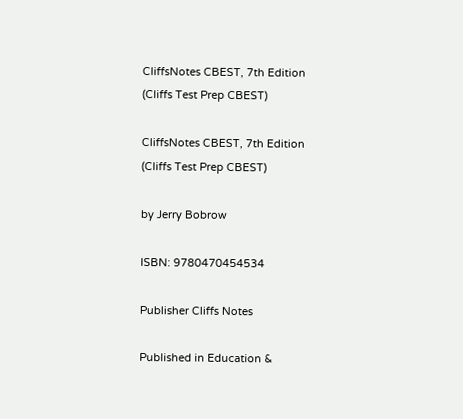CliffsNotes CBEST, 7th Edition (Cliffs Test Prep CBEST)

CliffsNotes CBEST, 7th Edition (Cliffs Test Prep CBEST)

by Jerry Bobrow

ISBN: 9780470454534

Publisher Cliffs Notes

Published in Education &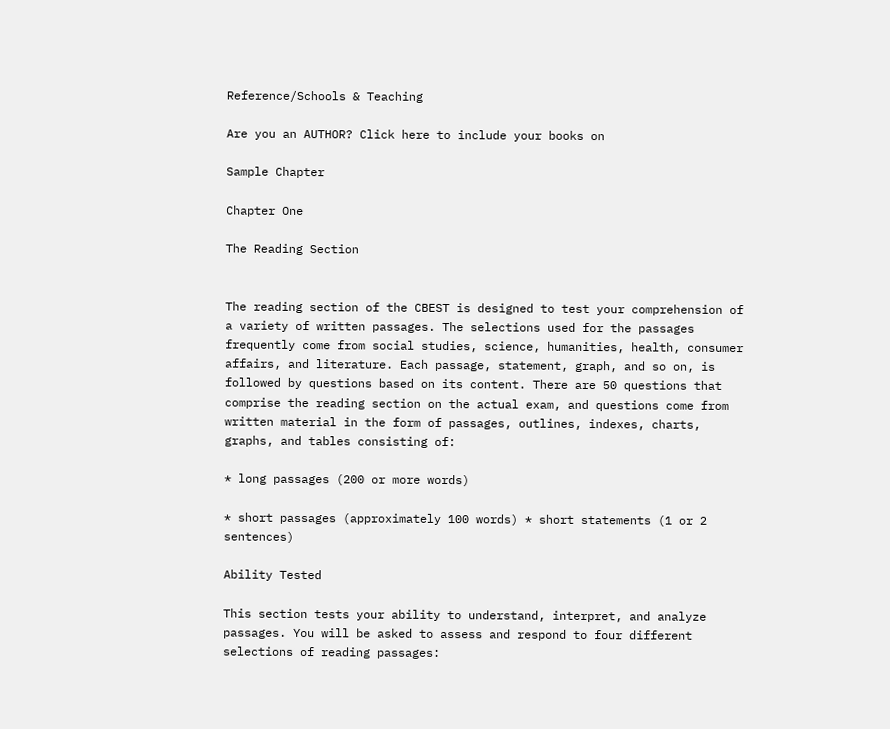Reference/Schools & Teaching

Are you an AUTHOR? Click here to include your books on

Sample Chapter

Chapter One

The Reading Section


The reading section of the CBEST is designed to test your comprehension of a variety of written passages. The selections used for the passages frequently come from social studies, science, humanities, health, consumer affairs, and literature. Each passage, statement, graph, and so on, is followed by questions based on its content. There are 50 questions that comprise the reading section on the actual exam, and questions come from written material in the form of passages, outlines, indexes, charts, graphs, and tables consisting of:

* long passages (200 or more words)

* short passages (approximately 100 words) * short statements (1 or 2 sentences)

Ability Tested

This section tests your ability to understand, interpret, and analyze passages. You will be asked to assess and respond to four different selections of reading passages: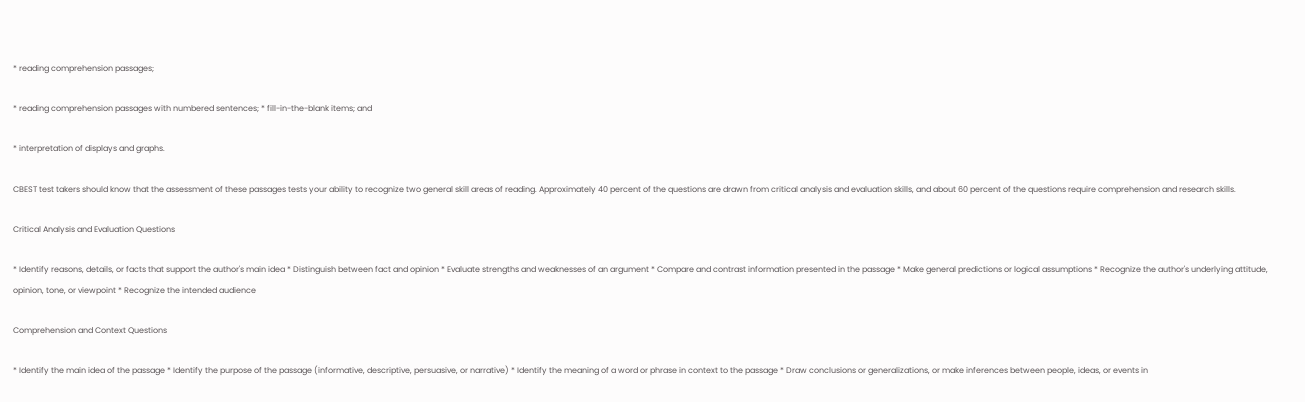* reading comprehension passages;

* reading comprehension passages with numbered sentences; * fill-in-the-blank items; and

* interpretation of displays and graphs.

CBEST test takers should know that the assessment of these passages tests your ability to recognize two general skill areas of reading. Approximately 40 percent of the questions are drawn from critical analysis and evaluation skills, and about 60 percent of the questions require comprehension and research skills.

Critical Analysis and Evaluation Questions

* Identify reasons, details, or facts that support the author's main idea * Distinguish between fact and opinion * Evaluate strengths and weaknesses of an argument * Compare and contrast information presented in the passage * Make general predictions or logical assumptions * Recognize the author's underlying attitude, opinion, tone, or viewpoint * Recognize the intended audience

Comprehension and Context Questions

* Identify the main idea of the passage * Identify the purpose of the passage (informative, descriptive, persuasive, or narrative) * Identify the meaning of a word or phrase in context to the passage * Draw conclusions or generalizations, or make inferences between people, ideas, or events in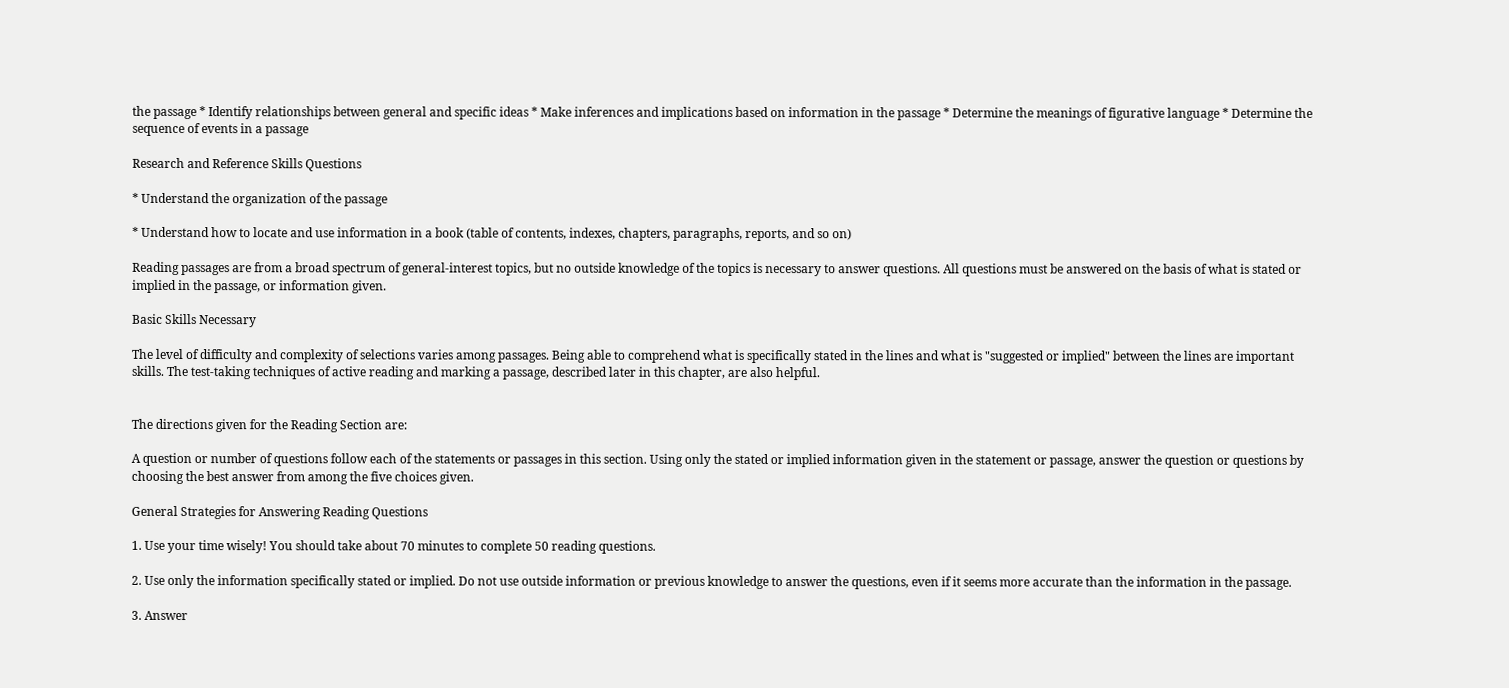the passage * Identify relationships between general and specific ideas * Make inferences and implications based on information in the passage * Determine the meanings of figurative language * Determine the sequence of events in a passage

Research and Reference Skills Questions

* Understand the organization of the passage

* Understand how to locate and use information in a book (table of contents, indexes, chapters, paragraphs, reports, and so on)

Reading passages are from a broad spectrum of general-interest topics, but no outside knowledge of the topics is necessary to answer questions. All questions must be answered on the basis of what is stated or implied in the passage, or information given.

Basic Skills Necessary

The level of difficulty and complexity of selections varies among passages. Being able to comprehend what is specifically stated in the lines and what is "suggested or implied" between the lines are important skills. The test-taking techniques of active reading and marking a passage, described later in this chapter, are also helpful.


The directions given for the Reading Section are:

A question or number of questions follow each of the statements or passages in this section. Using only the stated or implied information given in the statement or passage, answer the question or questions by choosing the best answer from among the five choices given.

General Strategies for Answering Reading Questions

1. Use your time wisely! You should take about 70 minutes to complete 50 reading questions.

2. Use only the information specifically stated or implied. Do not use outside information or previous knowledge to answer the questions, even if it seems more accurate than the information in the passage.

3. Answer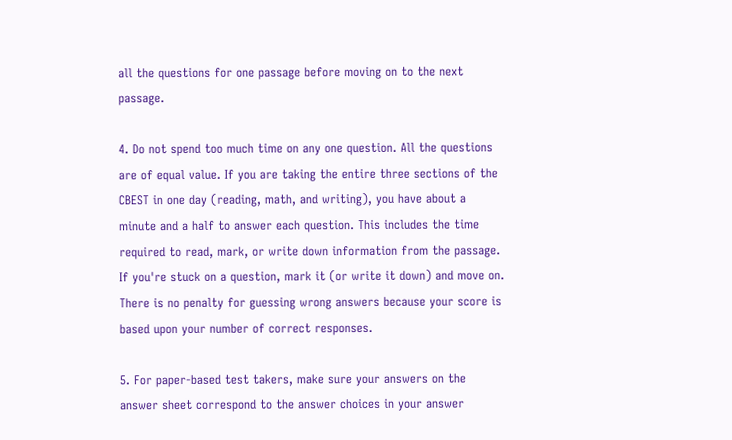all the questions for one passage before moving on to the next passage.

4. Do not spend too much time on any one question. All the questions are of equal value. If you are taking the entire three sections of the CBEST in one day (reading, math, and writing), you have about a minute and a half to answer each question. This includes the time required to read, mark, or write down information from the passage. If you're stuck on a question, mark it (or write it down) and move on. There is no penalty for guessing wrong answers because your score is based upon your number of correct responses.

5. For paper-based test takers, make sure your answers on the answer sheet correspond to the answer choices in your answer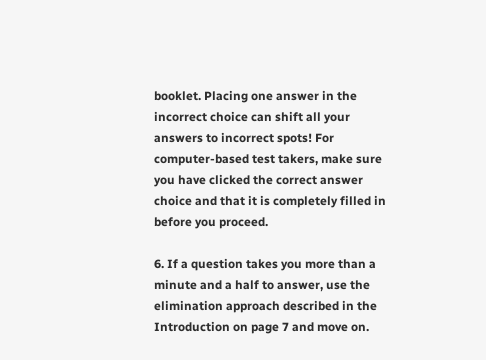booklet. Placing one answer in the incorrect choice can shift all your answers to incorrect spots! For computer-based test takers, make sure you have clicked the correct answer choice and that it is completely filled in before you proceed.

6. If a question takes you more than a minute and a half to answer, use the elimination approach described in the Introduction on page 7 and move on.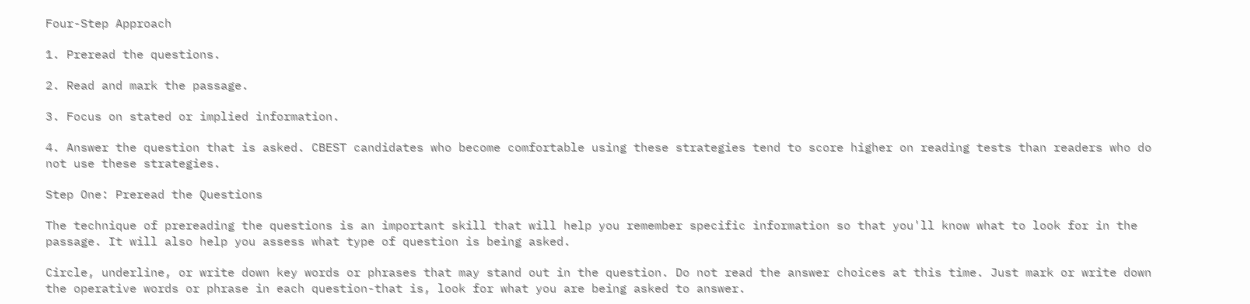Four-Step Approach

1. Preread the questions.

2. Read and mark the passage.

3. Focus on stated or implied information.

4. Answer the question that is asked. CBEST candidates who become comfortable using these strategies tend to score higher on reading tests than readers who do not use these strategies.

Step One: Preread the Questions

The technique of prereading the questions is an important skill that will help you remember specific information so that you'll know what to look for in the passage. It will also help you assess what type of question is being asked.

Circle, underline, or write down key words or phrases that may stand out in the question. Do not read the answer choices at this time. Just mark or write down the operative words or phrase in each question-that is, look for what you are being asked to answer.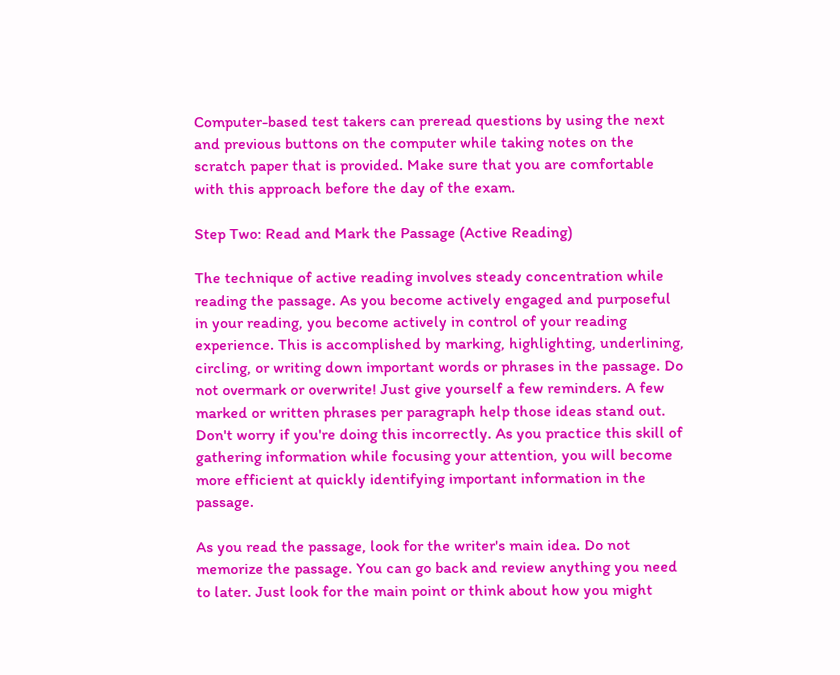Computer-based test takers can preread questions by using the next and previous buttons on the computer while taking notes on the scratch paper that is provided. Make sure that you are comfortable with this approach before the day of the exam.

Step Two: Read and Mark the Passage (Active Reading)

The technique of active reading involves steady concentration while reading the passage. As you become actively engaged and purposeful in your reading, you become actively in control of your reading experience. This is accomplished by marking, highlighting, underlining, circling, or writing down important words or phrases in the passage. Do not overmark or overwrite! Just give yourself a few reminders. A few marked or written phrases per paragraph help those ideas stand out. Don't worry if you're doing this incorrectly. As you practice this skill of gathering information while focusing your attention, you will become more efficient at quickly identifying important information in the passage.

As you read the passage, look for the writer's main idea. Do not memorize the passage. You can go back and review anything you need to later. Just look for the main point or think about how you might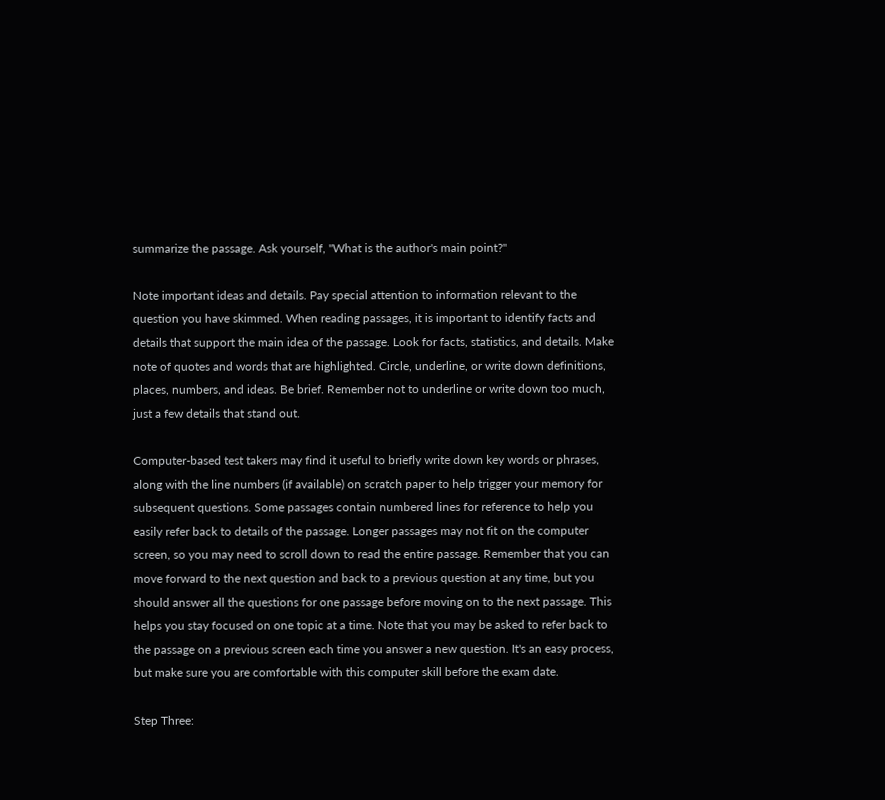summarize the passage. Ask yourself, "What is the author's main point?"

Note important ideas and details. Pay special attention to information relevant to the question you have skimmed. When reading passages, it is important to identify facts and details that support the main idea of the passage. Look for facts, statistics, and details. Make note of quotes and words that are highlighted. Circle, underline, or write down definitions, places, numbers, and ideas. Be brief. Remember not to underline or write down too much, just a few details that stand out.

Computer-based test takers may find it useful to briefly write down key words or phrases, along with the line numbers (if available) on scratch paper to help trigger your memory for subsequent questions. Some passages contain numbered lines for reference to help you easily refer back to details of the passage. Longer passages may not fit on the computer screen, so you may need to scroll down to read the entire passage. Remember that you can move forward to the next question and back to a previous question at any time, but you should answer all the questions for one passage before moving on to the next passage. This helps you stay focused on one topic at a time. Note that you may be asked to refer back to the passage on a previous screen each time you answer a new question. It's an easy process, but make sure you are comfortable with this computer skill before the exam date.

Step Three: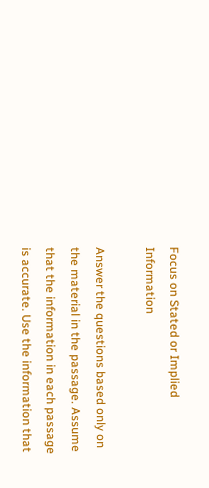Focus on Stated or Implied Information

Answer the questions based only on the material in the passage. Assume that the information in each passage is accurate. Use the information that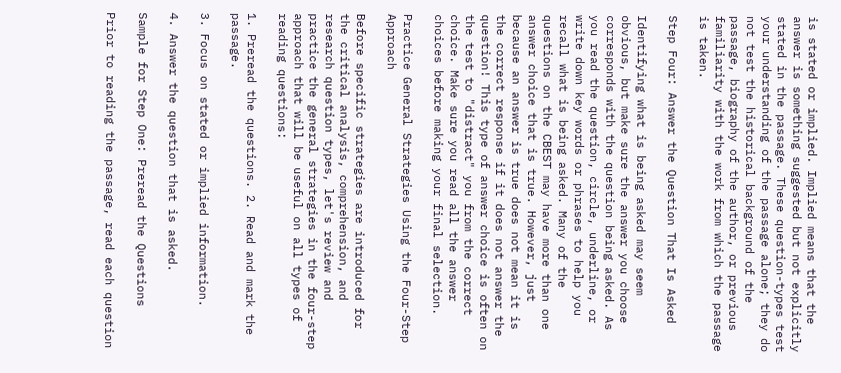is stated or implied. Implied means that the answer is something suggested but not explicitly stated in the passage. These question-types test your understanding of the passage alone; they do not test the historical background of the passage, biography of the author, or previous familiarity with the work from which the passage is taken.

Step Four: Answer the Question That Is Asked

Identifying what is being asked may seem obvious, but make sure the answer you choose corresponds with the question being asked. As you read the question, circle, underline, or write down key words or phrases to help you recall what is being asked. Many of the questions on the CBEST may have more than one answer choice that is true. However, just because an answer is true does not mean it is the correct response if it does not answer the question! This type of answer choice is often on the test to "distract" you from the correct choice. Make sure you read all the answer choices before making your final selection.

Practice General Strategies Using the Four-Step Approach

Before specific strategies are introduced for the critical analysis, comprehension, and research question types, let's review and practice the general strategies in the four-step approach that will be useful on all types of reading questions:

1. Preread the questions. 2. Read and mark the passage.

3. Focus on stated or implied information.

4. Answer the question that is asked.

Sample for Step One: Preread the Questions

Prior to reading the passage, read each question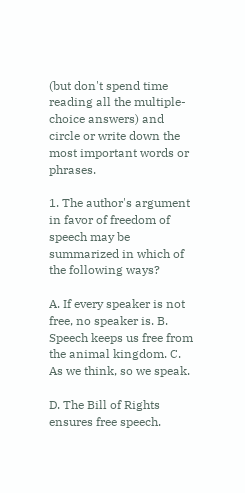(but don't spend time reading all the multiple-choice answers) and circle or write down the most important words or phrases.

1. The author's argument in favor of freedom of speech may be summarized in which of the following ways?

A. If every speaker is not free, no speaker is. B. Speech keeps us free from the animal kingdom. C. As we think, so we speak.

D. The Bill of Rights ensures free speech.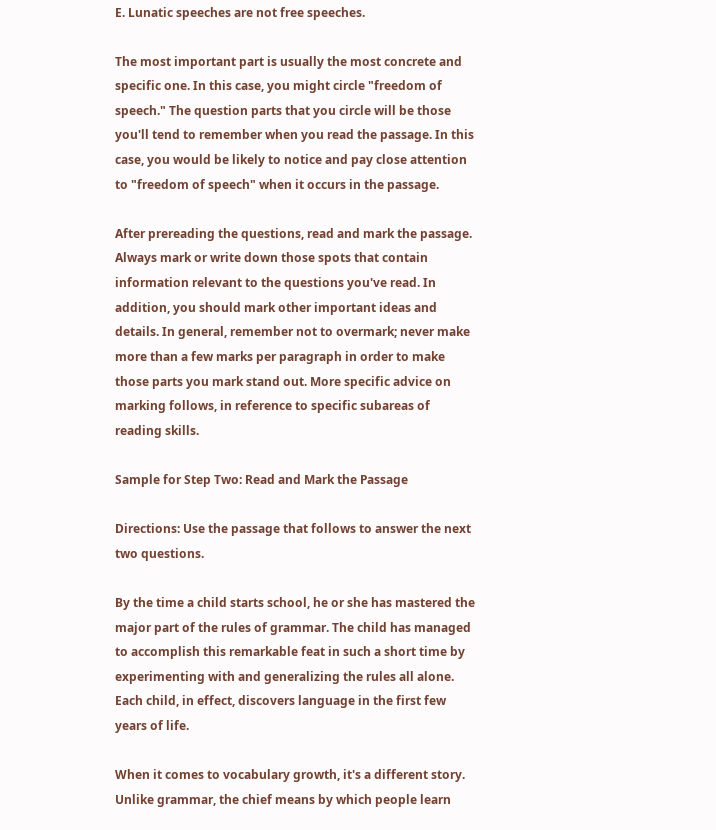E. Lunatic speeches are not free speeches.

The most important part is usually the most concrete and specific one. In this case, you might circle "freedom of speech." The question parts that you circle will be those you'll tend to remember when you read the passage. In this case, you would be likely to notice and pay close attention to "freedom of speech" when it occurs in the passage.

After prereading the questions, read and mark the passage. Always mark or write down those spots that contain information relevant to the questions you've read. In addition, you should mark other important ideas and details. In general, remember not to overmark; never make more than a few marks per paragraph in order to make those parts you mark stand out. More specific advice on marking follows, in reference to specific subareas of reading skills.

Sample for Step Two: Read and Mark the Passage

Directions: Use the passage that follows to answer the next two questions.

By the time a child starts school, he or she has mastered the major part of the rules of grammar. The child has managed to accomplish this remarkable feat in such a short time by experimenting with and generalizing the rules all alone. Each child, in effect, discovers language in the first few years of life.

When it comes to vocabulary growth, it's a different story. Unlike grammar, the chief means by which people learn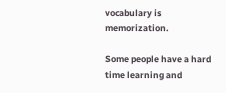vocabulary is memorization.

Some people have a hard time learning and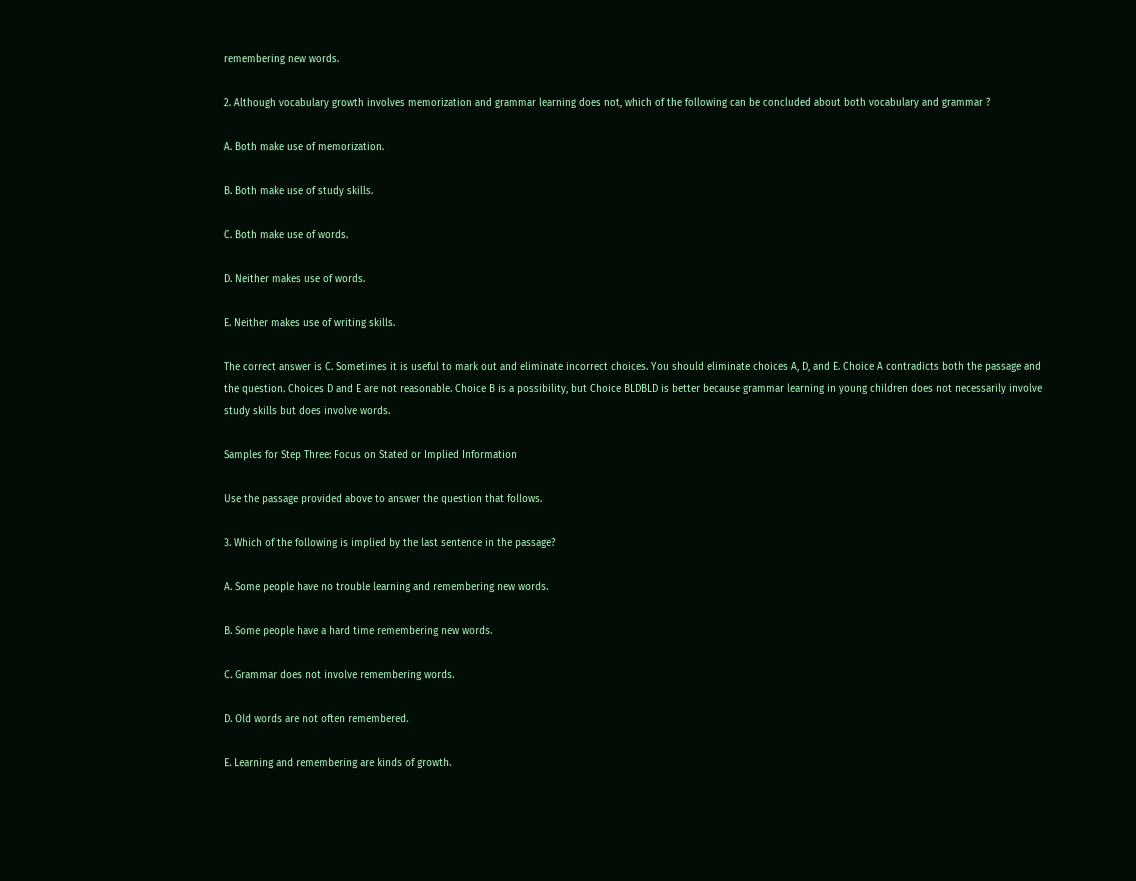remembering new words.

2. Although vocabulary growth involves memorization and grammar learning does not, which of the following can be concluded about both vocabulary and grammar ?

A. Both make use of memorization.

B. Both make use of study skills.

C. Both make use of words.

D. Neither makes use of words.

E. Neither makes use of writing skills.

The correct answer is C. Sometimes it is useful to mark out and eliminate incorrect choices. You should eliminate choices A, D, and E. Choice A contradicts both the passage and the question. Choices D and E are not reasonable. Choice B is a possibility, but Choice BLDBLD is better because grammar learning in young children does not necessarily involve study skills but does involve words.

Samples for Step Three: Focus on Stated or Implied Information

Use the passage provided above to answer the question that follows.

3. Which of the following is implied by the last sentence in the passage?

A. Some people have no trouble learning and remembering new words.

B. Some people have a hard time remembering new words.

C. Grammar does not involve remembering words.

D. Old words are not often remembered.

E. Learning and remembering are kinds of growth.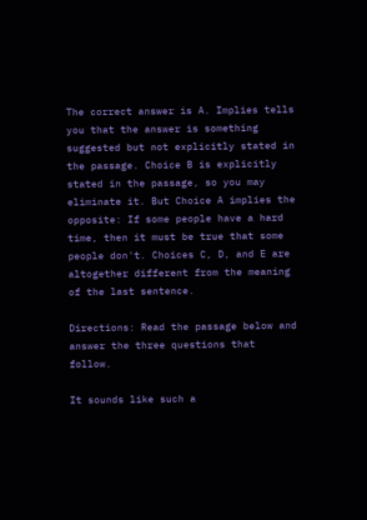The correct answer is A. Implies tells you that the answer is something suggested but not explicitly stated in the passage. Choice B is explicitly stated in the passage, so you may eliminate it. But Choice A implies the opposite: If some people have a hard time, then it must be true that some people don't. Choices C, D, and E are altogether different from the meaning of the last sentence.

Directions: Read the passage below and answer the three questions that follow.

It sounds like such a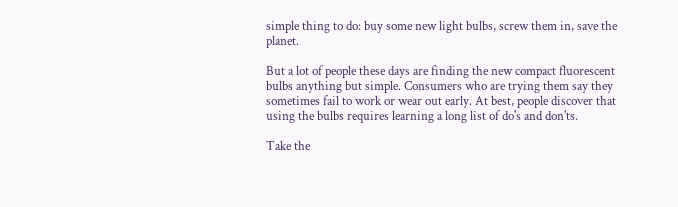simple thing to do: buy some new light bulbs, screw them in, save the planet.

But a lot of people these days are finding the new compact fluorescent bulbs anything but simple. Consumers who are trying them say they sometimes fail to work or wear out early. At best, people discover that using the bulbs requires learning a long list of do's and don'ts.

Take the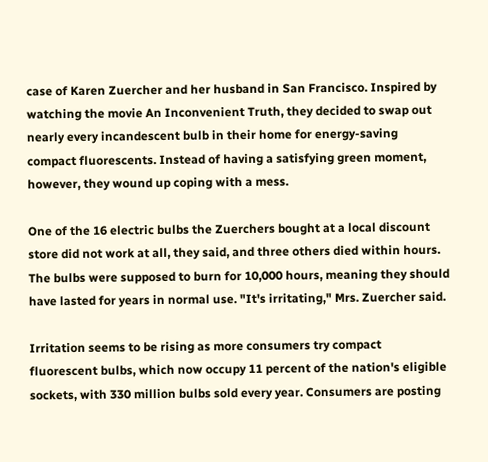case of Karen Zuercher and her husband in San Francisco. Inspired by watching the movie An Inconvenient Truth, they decided to swap out nearly every incandescent bulb in their home for energy-saving compact fluorescents. Instead of having a satisfying green moment, however, they wound up coping with a mess.

One of the 16 electric bulbs the Zuerchers bought at a local discount store did not work at all, they said, and three others died within hours. The bulbs were supposed to burn for 10,000 hours, meaning they should have lasted for years in normal use. "It's irritating," Mrs. Zuercher said.

Irritation seems to be rising as more consumers try compact fluorescent bulbs, which now occupy 11 percent of the nation's eligible sockets, with 330 million bulbs sold every year. Consumers are posting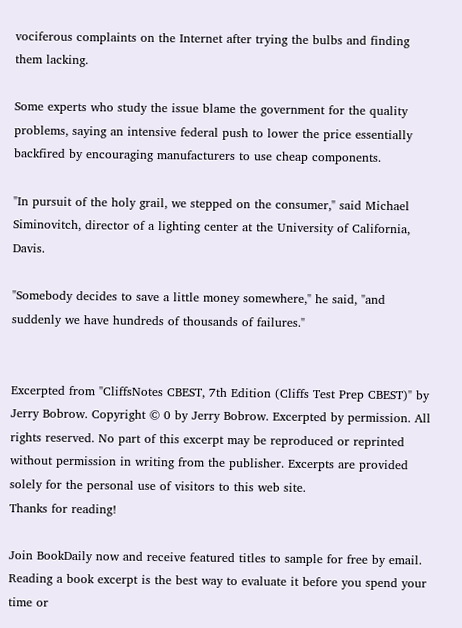vociferous complaints on the Internet after trying the bulbs and finding them lacking.

Some experts who study the issue blame the government for the quality problems, saying an intensive federal push to lower the price essentially backfired by encouraging manufacturers to use cheap components.

"In pursuit of the holy grail, we stepped on the consumer," said Michael Siminovitch, director of a lighting center at the University of California, Davis.

"Somebody decides to save a little money somewhere," he said, "and suddenly we have hundreds of thousands of failures."


Excerpted from "CliffsNotes CBEST, 7th Edition (Cliffs Test Prep CBEST)" by Jerry Bobrow. Copyright © 0 by Jerry Bobrow. Excerpted by permission. All rights reserved. No part of this excerpt may be reproduced or reprinted without permission in writing from the publisher. Excerpts are provided solely for the personal use of visitors to this web site.
Thanks for reading!

Join BookDaily now and receive featured titles to sample for free by email.
Reading a book excerpt is the best way to evaluate it before you spend your time or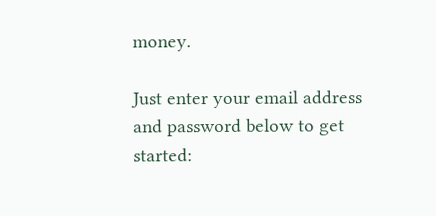money.

Just enter your email address and password below to get started: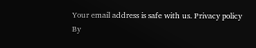Your email address is safe with us. Privacy policy
By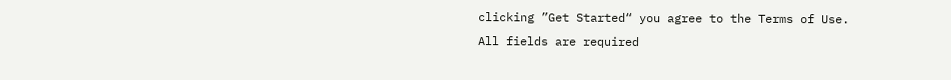clicking ”Get Started“ you agree to the Terms of Use. All fields are required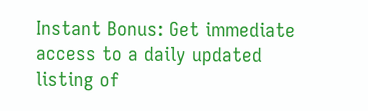Instant Bonus: Get immediate access to a daily updated listing of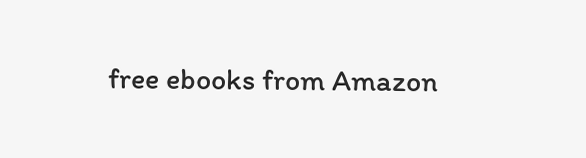free ebooks from Amazon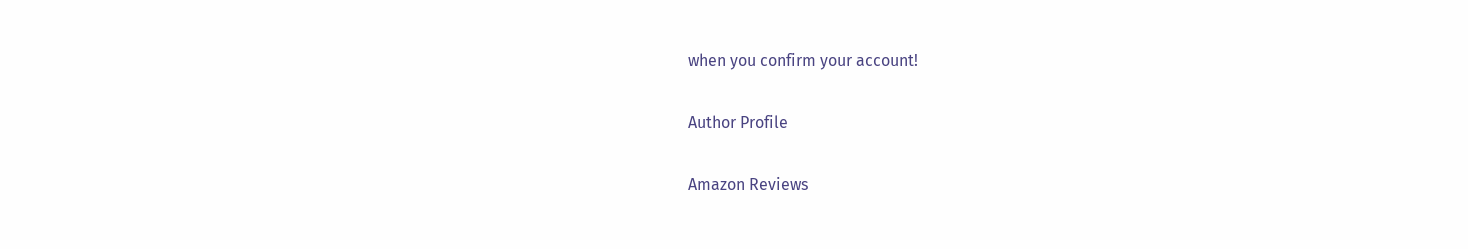when you confirm your account!

Author Profile

Amazon Reviews